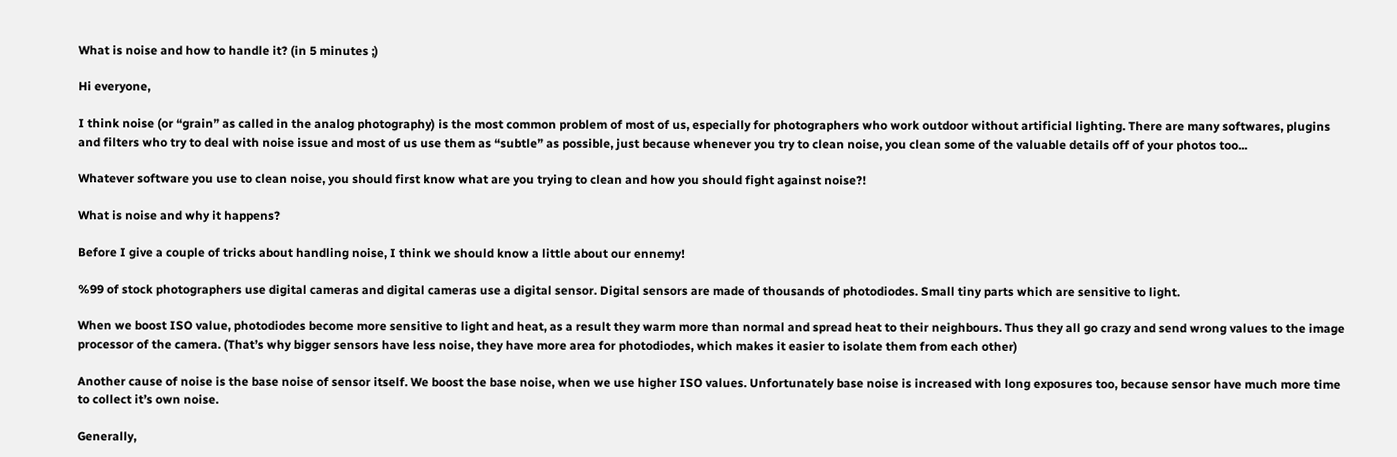What is noise and how to handle it? (in 5 minutes ;)

Hi everyone,

I think noise (or “grain” as called in the analog photography) is the most common problem of most of us, especially for photographers who work outdoor without artificial lighting. There are many softwares, plugins and filters who try to deal with noise issue and most of us use them as “subtle” as possible, just because whenever you try to clean noise, you clean some of the valuable details off of your photos too...

Whatever software you use to clean noise, you should first know what are you trying to clean and how you should fight against noise?!

What is noise and why it happens?

Before I give a couple of tricks about handling noise, I think we should know a little about our ennemy!

%99 of stock photographers use digital cameras and digital cameras use a digital sensor. Digital sensors are made of thousands of photodiodes. Small tiny parts which are sensitive to light.

When we boost ISO value, photodiodes become more sensitive to light and heat, as a result they warm more than normal and spread heat to their neighbours. Thus they all go crazy and send wrong values to the image processor of the camera. (That’s why bigger sensors have less noise, they have more area for photodiodes, which makes it easier to isolate them from each other)

Another cause of noise is the base noise of sensor itself. We boost the base noise, when we use higher ISO values. Unfortunately base noise is increased with long exposures too, because sensor have much more time to collect it’s own noise.

Generally,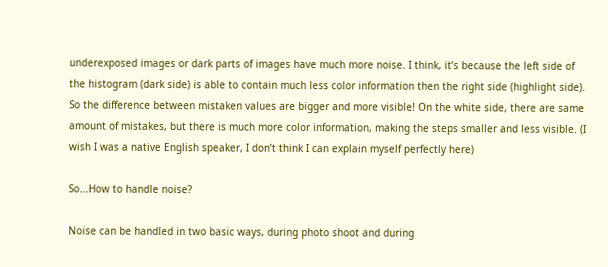underexposed images or dark parts of images have much more noise. I think, it’s because the left side of the histogram (dark side) is able to contain much less color information then the right side (highlight side). So the difference between mistaken values are bigger and more visible! On the white side, there are same amount of mistakes, but there is much more color information, making the steps smaller and less visible. (I wish I was a native English speaker, I don’t think I can explain myself perfectly here)

So...How to handle noise?

Noise can be handled in two basic ways, during photo shoot and during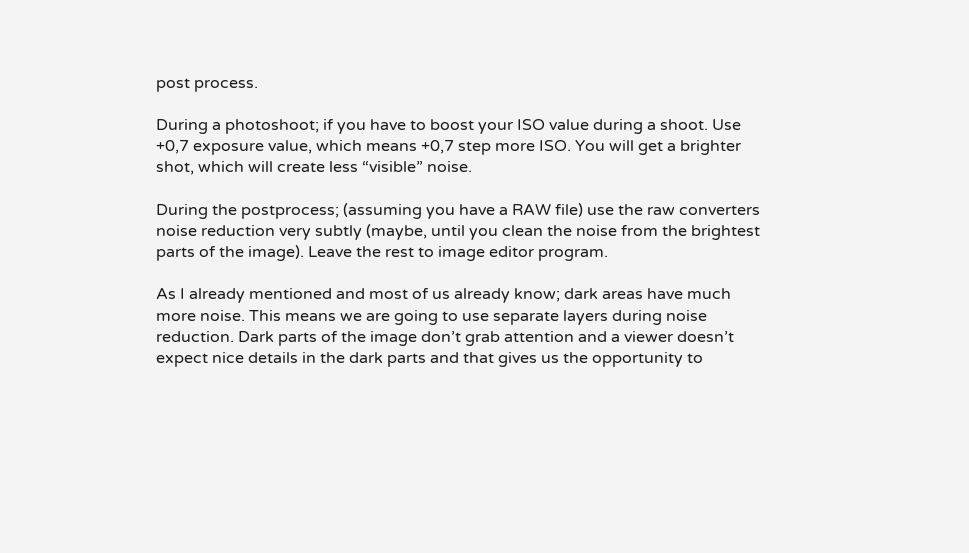post process.

During a photoshoot; if you have to boost your ISO value during a shoot. Use +0,7 exposure value, which means +0,7 step more ISO. You will get a brighter shot, which will create less “visible” noise.

During the postprocess; (assuming you have a RAW file) use the raw converters noise reduction very subtly (maybe, until you clean the noise from the brightest parts of the image). Leave the rest to image editor program.

As I already mentioned and most of us already know; dark areas have much more noise. This means we are going to use separate layers during noise reduction. Dark parts of the image don’t grab attention and a viewer doesn’t expect nice details in the dark parts and that gives us the opportunity to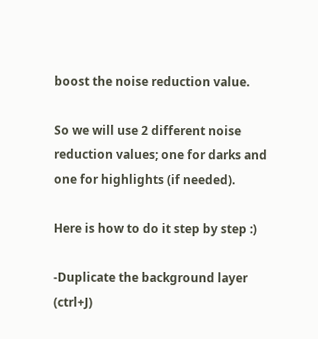boost the noise reduction value.

So we will use 2 different noise reduction values; one for darks and one for highlights (if needed).

Here is how to do it step by step :)

-Duplicate the background layer (ctrl+J)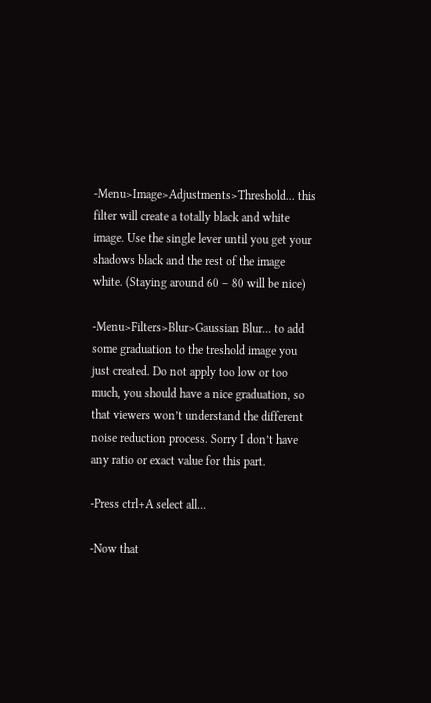-Menu>Image>Adjustments>Threshold... this filter will create a totally black and white image. Use the single lever until you get your shadows black and the rest of the image white. (Staying around 60 – 80 will be nice)

-Menu>Filters>Blur>Gaussian Blur... to add some graduation to the treshold image you just created. Do not apply too low or too much, you should have a nice graduation, so that viewers won’t understand the different noise reduction process. Sorry I don’t have any ratio or exact value for this part.

-Press ctrl+A select all...

-Now that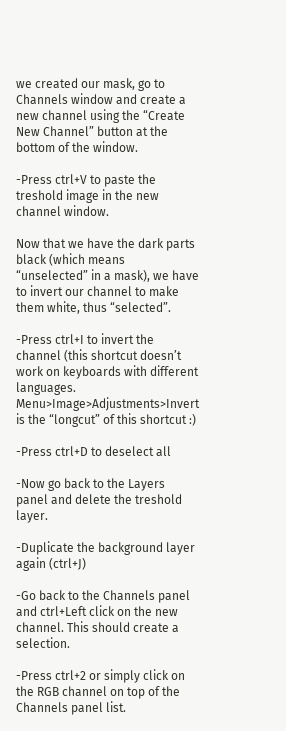we created our mask, go to Channels window and create a new channel using the “Create New Channel” button at the bottom of the window.

-Press ctrl+V to paste the treshold image in the new channel window.

Now that we have the dark parts black (which means “unselected” in a mask), we have to invert our channel to make them white, thus “selected”.

-Press ctrl+I to invert the channel (this shortcut doesn’t work on keyboards with different languages. Menu>Image>Adjustments>Invert is the “longcut” of this shortcut :)

-Press ctrl+D to deselect all

-Now go back to the Layers panel and delete the treshold layer.

-Duplicate the background layer again (ctrl+J)

-Go back to the Channels panel and ctrl+Left click on the new channel. This should create a selection.

-Press ctrl+2 or simply click on the RGB channel on top of the Channels panel list.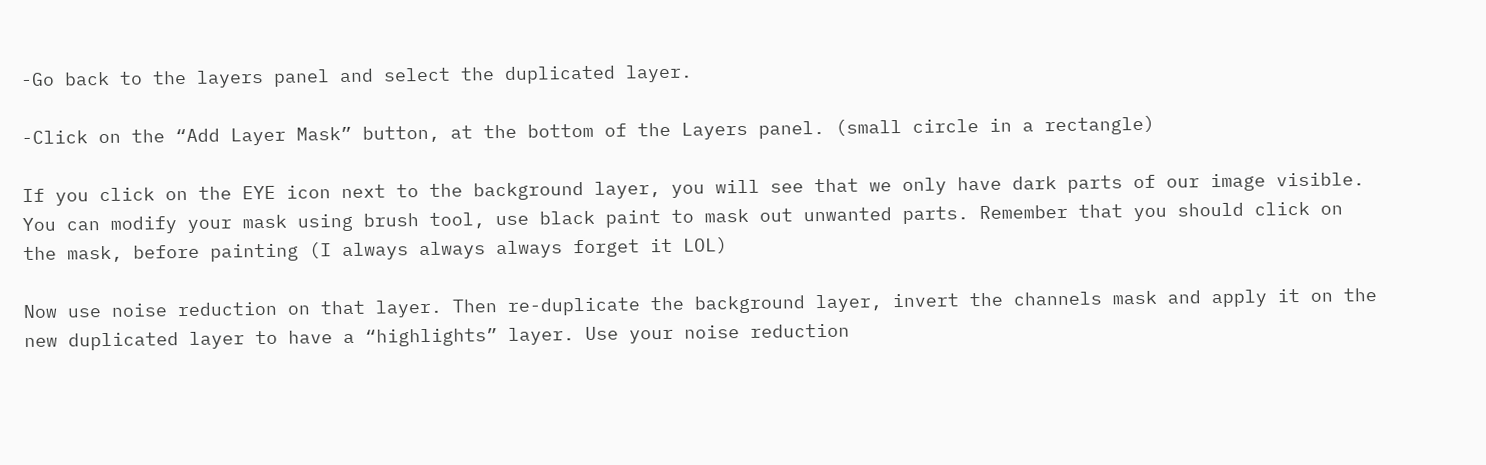-Go back to the layers panel and select the duplicated layer.

-Click on the “Add Layer Mask” button, at the bottom of the Layers panel. (small circle in a rectangle)

If you click on the EYE icon next to the background layer, you will see that we only have dark parts of our image visible. You can modify your mask using brush tool, use black paint to mask out unwanted parts. Remember that you should click on the mask, before painting (I always always always forget it LOL)

Now use noise reduction on that layer. Then re-duplicate the background layer, invert the channels mask and apply it on the new duplicated layer to have a “highlights” layer. Use your noise reduction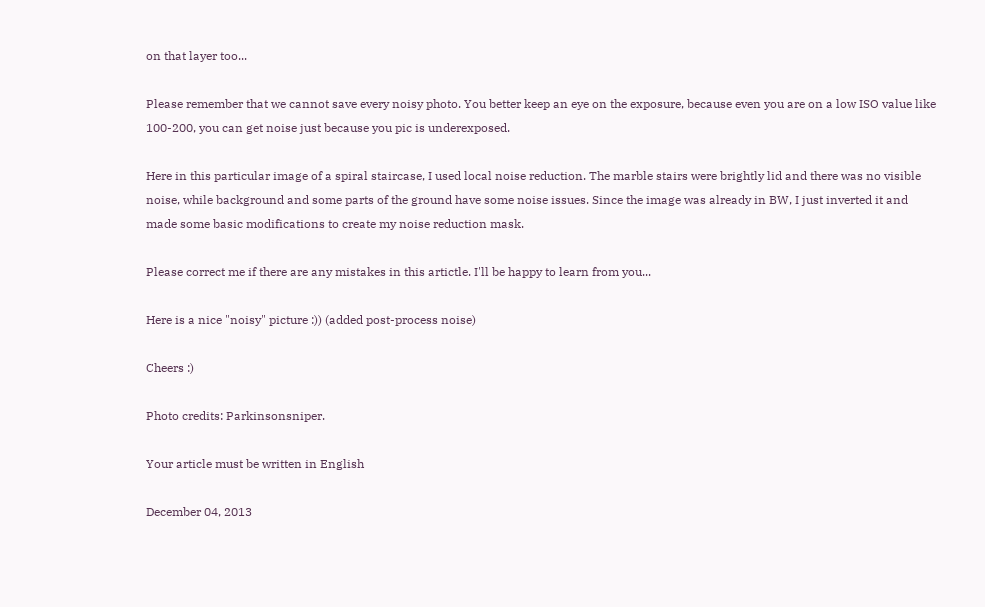on that layer too...

Please remember that we cannot save every noisy photo. You better keep an eye on the exposure, because even you are on a low ISO value like 100-200, you can get noise just because you pic is underexposed.

Here in this particular image of a spiral staircase, I used local noise reduction. The marble stairs were brightly lid and there was no visible noise, while background and some parts of the ground have some noise issues. Since the image was already in BW, I just inverted it and made some basic modifications to create my noise reduction mask.

Please correct me if there are any mistakes in this artictle. I'll be happy to learn from you...

Here is a nice "noisy" picture :)) (added post-process noise)

Cheers :)

Photo credits: Parkinsonsniper.

Your article must be written in English

December 04, 2013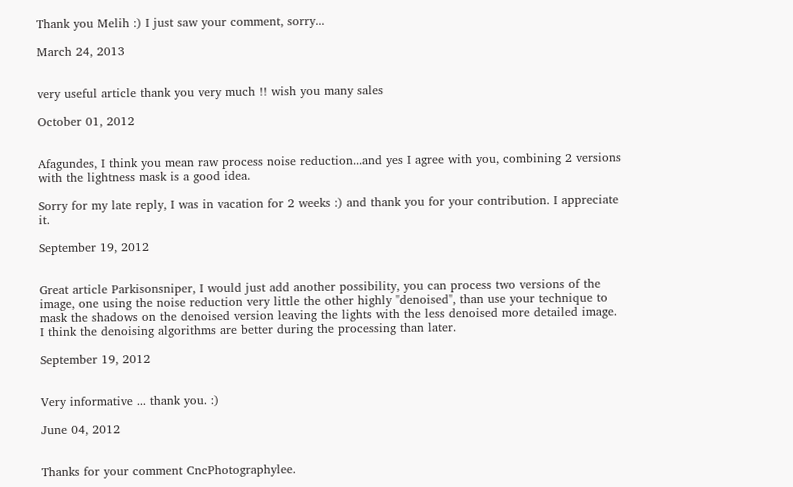Thank you Melih :) I just saw your comment, sorry...

March 24, 2013


very useful article thank you very much !! wish you many sales

October 01, 2012


Afagundes, I think you mean raw process noise reduction...and yes I agree with you, combining 2 versions with the lightness mask is a good idea.

Sorry for my late reply, I was in vacation for 2 weeks :) and thank you for your contribution. I appreciate it.

September 19, 2012


Great article Parkisonsniper, I would just add another possibility, you can process two versions of the image, one using the noise reduction very little the other highly "denoised", than use your technique to mask the shadows on the denoised version leaving the lights with the less denoised more detailed image.
I think the denoising algorithms are better during the processing than later.

September 19, 2012


Very informative ... thank you. :)

June 04, 2012


Thanks for your comment CncPhotographylee.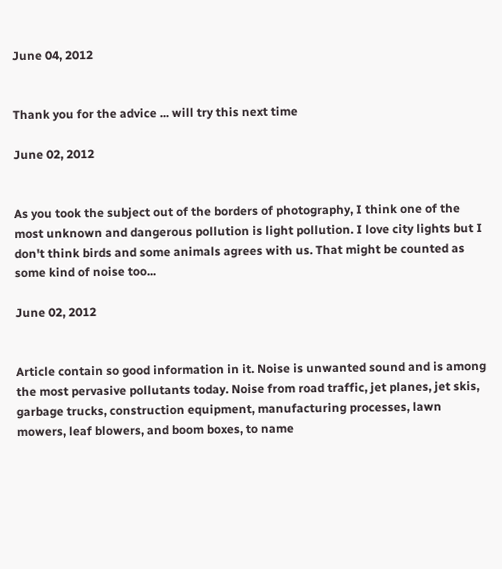June 04, 2012


Thank you for the advice ... will try this next time

June 02, 2012


As you took the subject out of the borders of photography, I think one of the most unknown and dangerous pollution is light pollution. I love city lights but I don't think birds and some animals agrees with us. That might be counted as some kind of noise too...

June 02, 2012


Article contain so good information in it. Noise is unwanted sound and is among the most pervasive pollutants today. Noise from road traffic, jet planes, jet skis, garbage trucks, construction equipment, manufacturing processes, lawn mowers, leaf blowers, and boom boxes, to name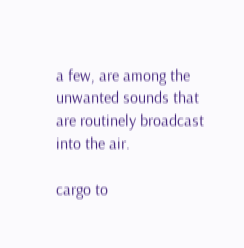a few, are among the unwanted sounds that are routinely broadcast into the air.

cargo to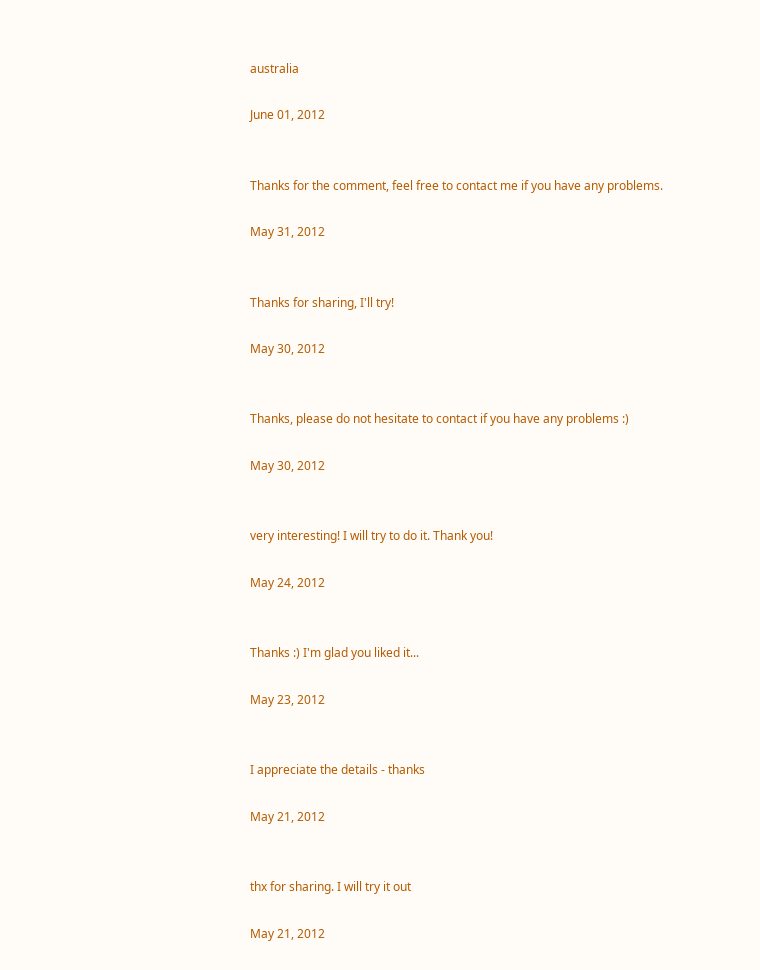australia

June 01, 2012


Thanks for the comment, feel free to contact me if you have any problems.

May 31, 2012


Thanks for sharing, I'll try!

May 30, 2012


Thanks, please do not hesitate to contact if you have any problems :)

May 30, 2012


very interesting! I will try to do it. Thank you!

May 24, 2012


Thanks :) I'm glad you liked it...

May 23, 2012


I appreciate the details - thanks

May 21, 2012


thx for sharing. I will try it out

May 21, 2012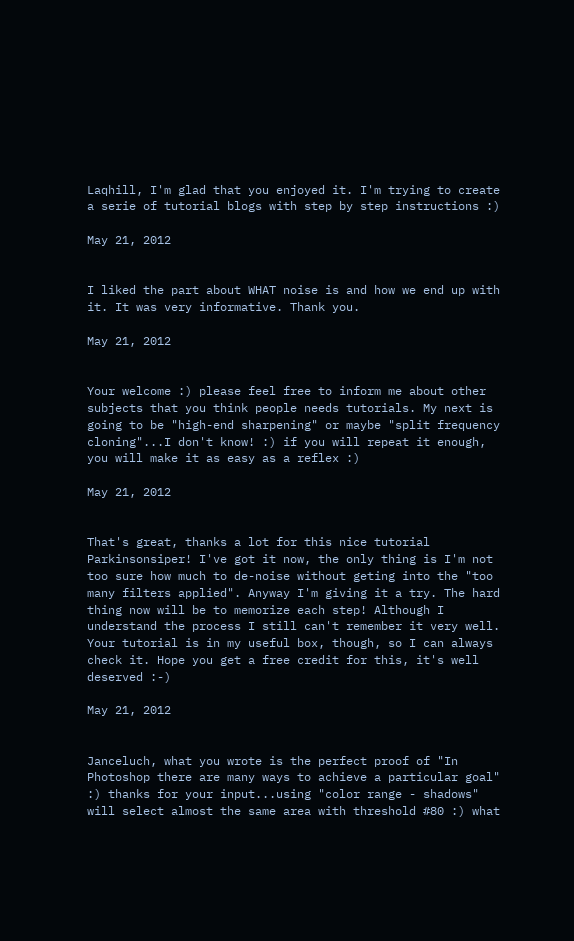Laqhill, I'm glad that you enjoyed it. I'm trying to create a serie of tutorial blogs with step by step instructions :)

May 21, 2012


I liked the part about WHAT noise is and how we end up with it. It was very informative. Thank you.

May 21, 2012


Your welcome :) please feel free to inform me about other subjects that you think people needs tutorials. My next is going to be "high-end sharpening" or maybe "split frequency cloning"...I don't know! :) if you will repeat it enough, you will make it as easy as a reflex :)

May 21, 2012


That's great, thanks a lot for this nice tutorial Parkinsonsiper! I've got it now, the only thing is I'm not too sure how much to de-noise without geting into the "too many filters applied". Anyway I'm giving it a try. The hard thing now will be to memorize each step! Although I understand the process I still can't remember it very well. Your tutorial is in my useful box, though, so I can always check it. Hope you get a free credit for this, it's well deserved :-)

May 21, 2012


Janceluch, what you wrote is the perfect proof of "In Photoshop there are many ways to achieve a particular goal" :) thanks for your input...using "color range - shadows" will select almost the same area with threshold #80 :) what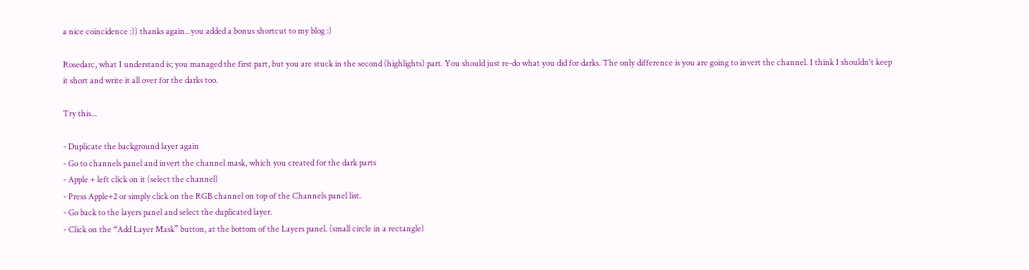a nice coincidence :)) thanks again...you added a bonus shortcut to my blog :)

Rosedarc, what I understand is; you managed the first part, but you are stuck in the second (highlights) part. You should just re-do what you did for darks. The only difference is you are going to invert the channel. I think I shouldn't keep it short and write it all over for the darks too.

Try this...

- Duplicate the background layer again
- Go to channels panel and invert the channel mask, which you created for the dark parts
- Apple + left click on it (select the channel)
- Press Apple+2 or simply click on the RGB channel on top of the Channels panel list.
- Go back to the layers panel and select the duplicated layer.
- Click on the “Add Layer Mask” button, at the bottom of the Layers panel. (small circle in a rectangle)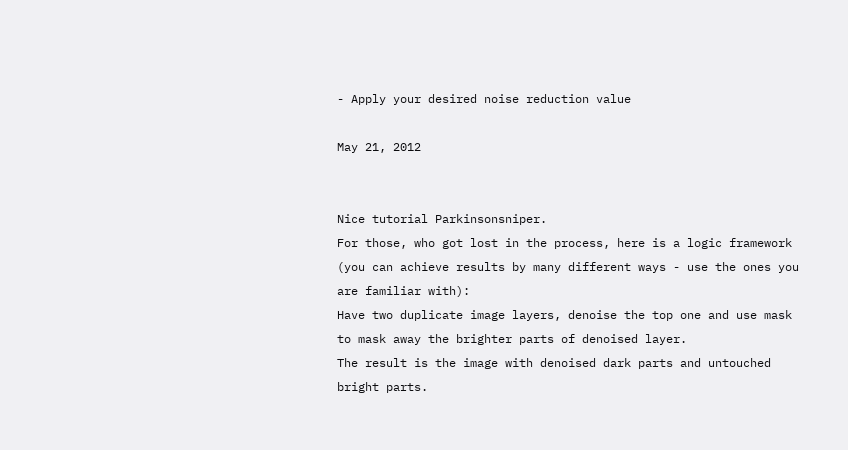- Apply your desired noise reduction value

May 21, 2012


Nice tutorial Parkinsonsniper.
For those, who got lost in the process, here is a logic framework (you can achieve results by many different ways - use the ones you are familiar with):
Have two duplicate image layers, denoise the top one and use mask to mask away the brighter parts of denoised layer.
The result is the image with denoised dark parts and untouched bright parts.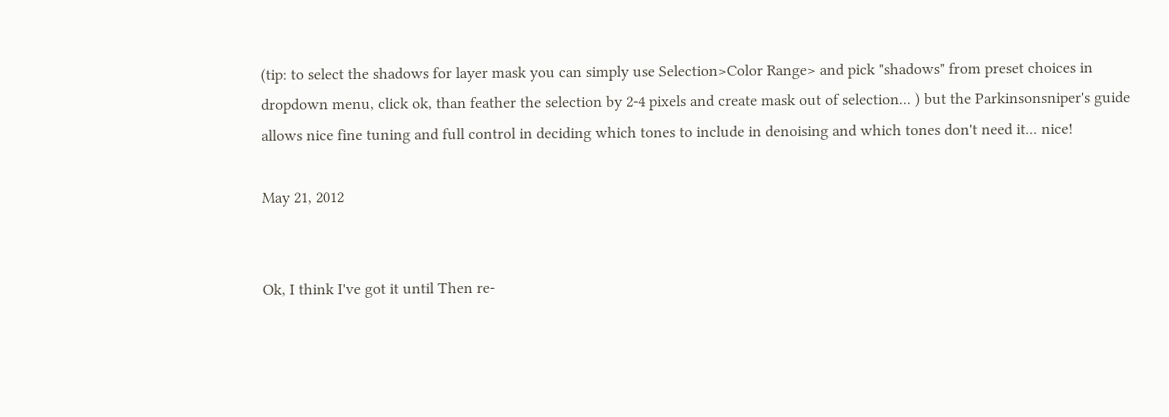(tip: to select the shadows for layer mask you can simply use Selection>Color Range> and pick "shadows" from preset choices in dropdown menu, click ok, than feather the selection by 2-4 pixels and create mask out of selection... ) but the Parkinsonsniper's guide allows nice fine tuning and full control in deciding which tones to include in denoising and which tones don't need it... nice!

May 21, 2012


Ok, I think I've got it until Then re-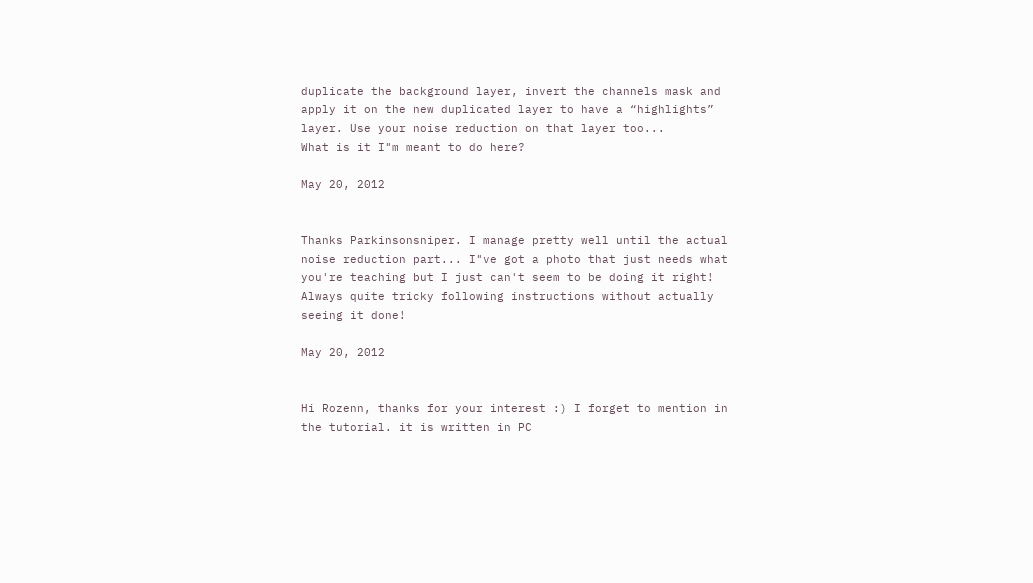duplicate the background layer, invert the channels mask and apply it on the new duplicated layer to have a “highlights” layer. Use your noise reduction on that layer too...
What is it I"m meant to do here?

May 20, 2012


Thanks Parkinsonsniper. I manage pretty well until the actual noise reduction part... I"ve got a photo that just needs what you're teaching but I just can't seem to be doing it right! Always quite tricky following instructions without actually seeing it done!

May 20, 2012


Hi Rozenn, thanks for your interest :) I forget to mention in the tutorial. it is written in PC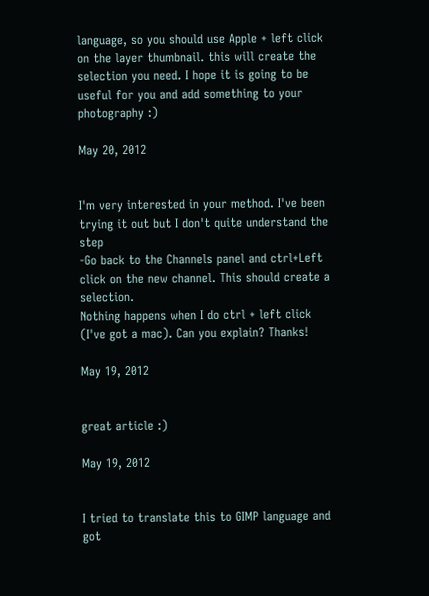language, so you should use Apple + left click on the layer thumbnail. this will create the selection you need. I hope it is going to be useful for you and add something to your photography :)

May 20, 2012


I'm very interested in your method. I've been trying it out but I don't quite understand the step
-Go back to the Channels panel and ctrl+Left click on the new channel. This should create a selection.
Nothing happens when I do ctrl + left click (I've got a mac). Can you explain? Thanks!

May 19, 2012


great article :)

May 19, 2012


I tried to translate this to GIMP language and got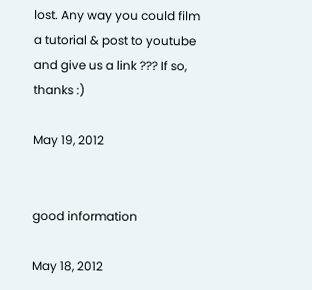lost. Any way you could film a tutorial & post to youtube and give us a link ??? If so, thanks :)

May 19, 2012


good information

May 18, 2012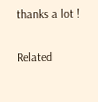thanks a lot !

Related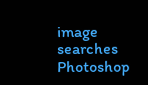image searches
Photoshop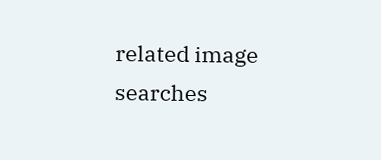related image searches